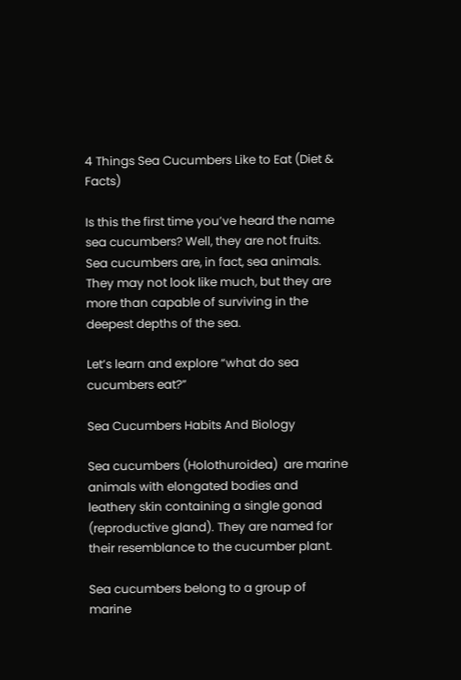4 Things Sea Cucumbers Like to Eat (Diet & Facts)

Is this the first time you’ve heard the name sea cucumbers? Well, they are not fruits. Sea cucumbers are, in fact, sea animals. They may not look like much, but they are more than capable of surviving in the deepest depths of the sea.

Let’s learn and explore “what do sea cucumbers eat?”

Sea Cucumbers Habits And Biology

Sea cucumbers (Holothuroidea)  are marine animals with elongated bodies and leathery skin containing a single gonad (reproductive gland). They are named for their resemblance to the cucumber plant.

Sea cucumbers belong to a group of marine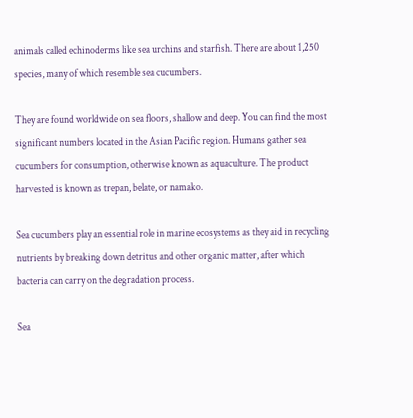animals called echinoderms like sea urchins and starfish. There are about 1,250 species, many of which resemble sea cucumbers.

They are found worldwide on sea floors, shallow and deep. You can find the most significant numbers located in the Asian Pacific region. Humans gather sea cucumbers for consumption, otherwise known as aquaculture. The product harvested is known as trepan, belate, or namako.

Sea cucumbers play an essential role in marine ecosystems as they aid in recycling nutrients by breaking down detritus and other organic matter, after which bacteria can carry on the degradation process.

Sea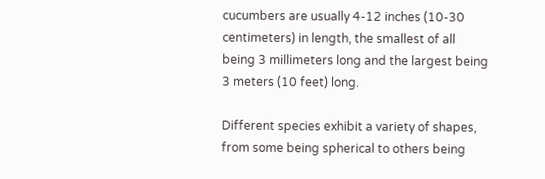cucumbers are usually 4-12 inches (10-30 centimeters) in length, the smallest of all being 3 millimeters long and the largest being 3 meters (10 feet) long.

Different species exhibit a variety of shapes, from some being spherical to others being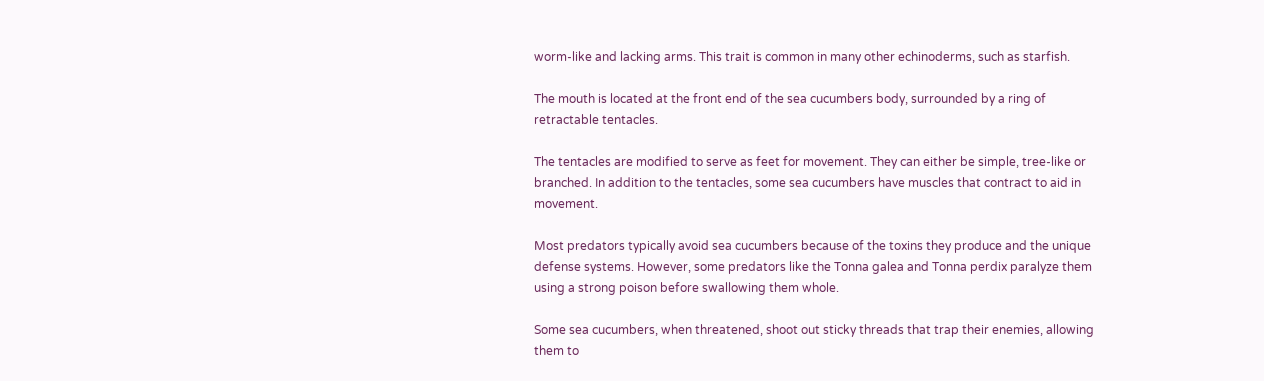worm-like and lacking arms. This trait is common in many other echinoderms, such as starfish.

The mouth is located at the front end of the sea cucumbers body, surrounded by a ring of retractable tentacles.

The tentacles are modified to serve as feet for movement. They can either be simple, tree-like or branched. In addition to the tentacles, some sea cucumbers have muscles that contract to aid in movement.

Most predators typically avoid sea cucumbers because of the toxins they produce and the unique defense systems. However, some predators like the Tonna galea and Tonna perdix paralyze them using a strong poison before swallowing them whole.

Some sea cucumbers, when threatened, shoot out sticky threads that trap their enemies, allowing them to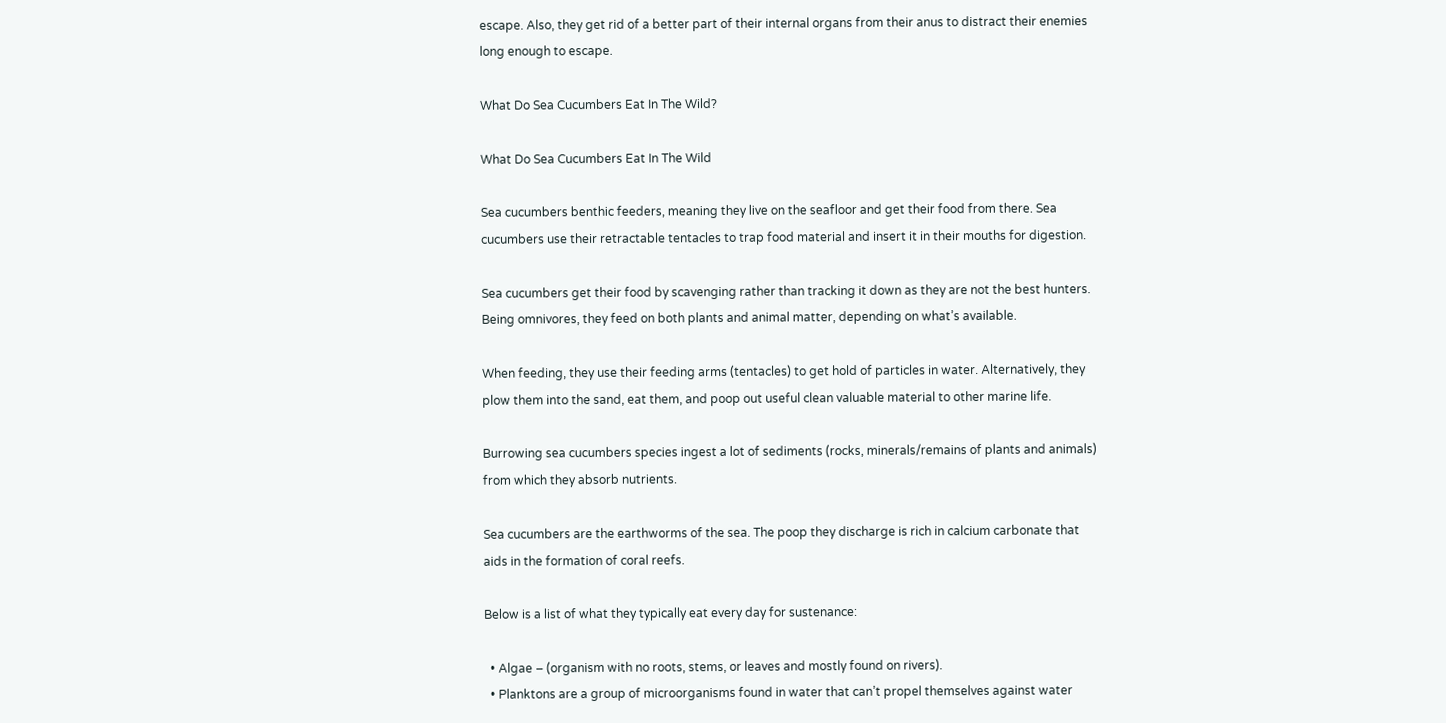escape. Also, they get rid of a better part of their internal organs from their anus to distract their enemies long enough to escape.

What Do Sea Cucumbers Eat In The Wild?

What Do Sea Cucumbers Eat In The Wild

Sea cucumbers benthic feeders, meaning they live on the seafloor and get their food from there. Sea cucumbers use their retractable tentacles to trap food material and insert it in their mouths for digestion.

Sea cucumbers get their food by scavenging rather than tracking it down as they are not the best hunters. Being omnivores, they feed on both plants and animal matter, depending on what’s available.

When feeding, they use their feeding arms (tentacles) to get hold of particles in water. Alternatively, they plow them into the sand, eat them, and poop out useful clean valuable material to other marine life.

Burrowing sea cucumbers species ingest a lot of sediments (rocks, minerals/remains of plants and animals) from which they absorb nutrients.

Sea cucumbers are the earthworms of the sea. The poop they discharge is rich in calcium carbonate that aids in the formation of coral reefs.

Below is a list of what they typically eat every day for sustenance:

  • Algae – (organism with no roots, stems, or leaves and mostly found on rivers).
  • Planktons are a group of microorganisms found in water that can’t propel themselves against water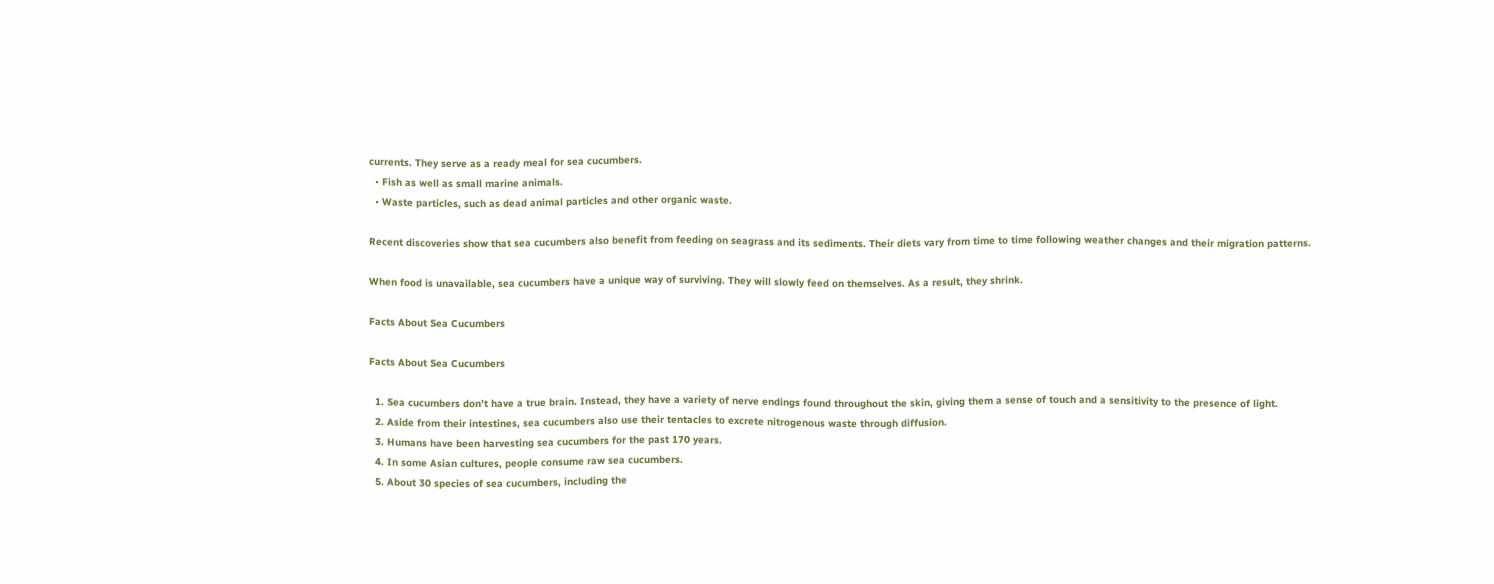currents. They serve as a ready meal for sea cucumbers.
  • Fish as well as small marine animals.
  • Waste particles, such as dead animal particles and other organic waste.

Recent discoveries show that sea cucumbers also benefit from feeding on seagrass and its sediments. Their diets vary from time to time following weather changes and their migration patterns.

When food is unavailable, sea cucumbers have a unique way of surviving. They will slowly feed on themselves. As a result, they shrink.

Facts About Sea Cucumbers

Facts About Sea Cucumbers

  1. Sea cucumbers don’t have a true brain. Instead, they have a variety of nerve endings found throughout the skin, giving them a sense of touch and a sensitivity to the presence of light.
  2. Aside from their intestines, sea cucumbers also use their tentacles to excrete nitrogenous waste through diffusion.
  3. Humans have been harvesting sea cucumbers for the past 170 years.
  4. In some Asian cultures, people consume raw sea cucumbers.
  5. About 30 species of sea cucumbers, including the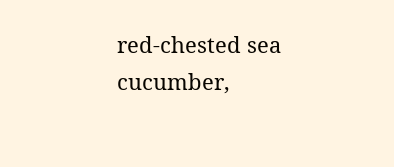red-chested sea cucumber,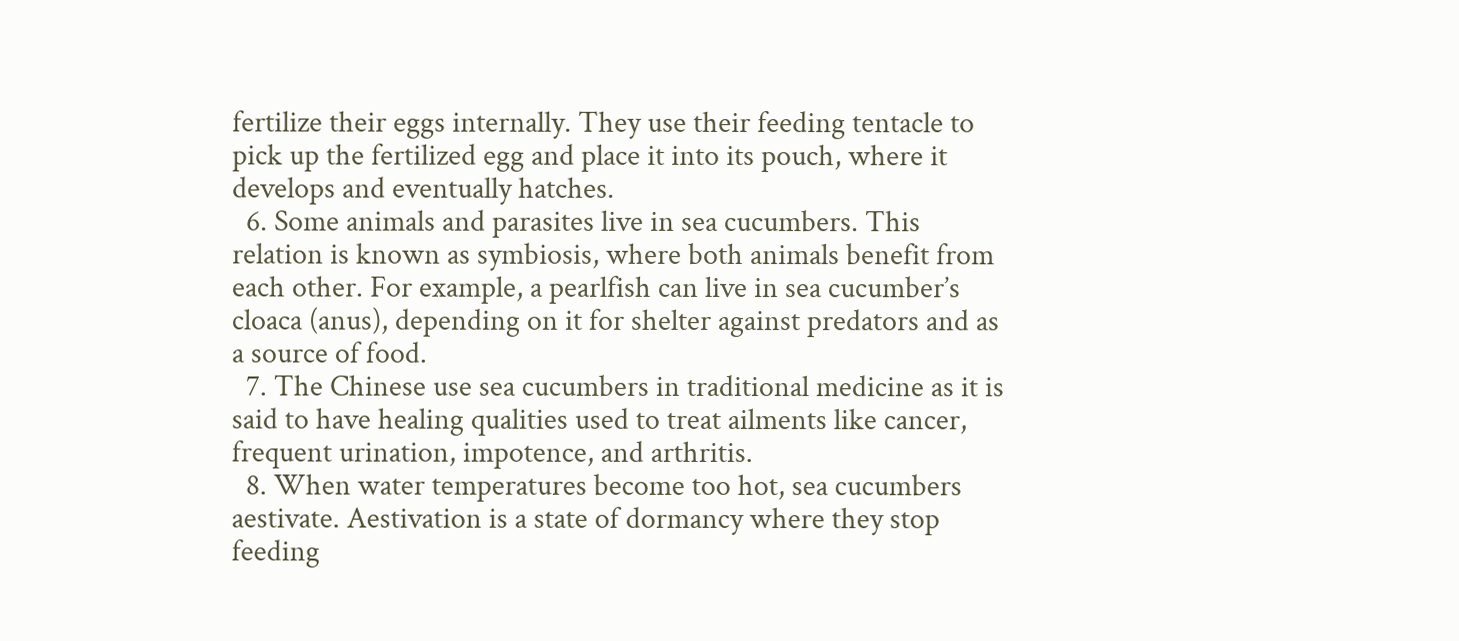fertilize their eggs internally. They use their feeding tentacle to pick up the fertilized egg and place it into its pouch, where it develops and eventually hatches.
  6. Some animals and parasites live in sea cucumbers. This relation is known as symbiosis, where both animals benefit from each other. For example, a pearlfish can live in sea cucumber’s cloaca (anus), depending on it for shelter against predators and as a source of food.
  7. The Chinese use sea cucumbers in traditional medicine as it is said to have healing qualities used to treat ailments like cancer, frequent urination, impotence, and arthritis.
  8. When water temperatures become too hot, sea cucumbers aestivate. Aestivation is a state of dormancy where they stop feeding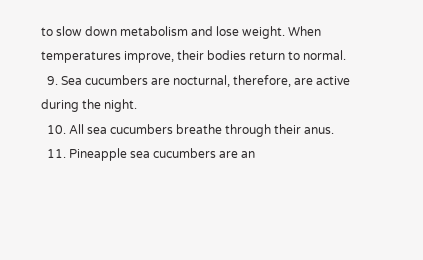to slow down metabolism and lose weight. When temperatures improve, their bodies return to normal.
  9. Sea cucumbers are nocturnal, therefore, are active during the night.
  10. All sea cucumbers breathe through their anus.
  11. Pineapple sea cucumbers are an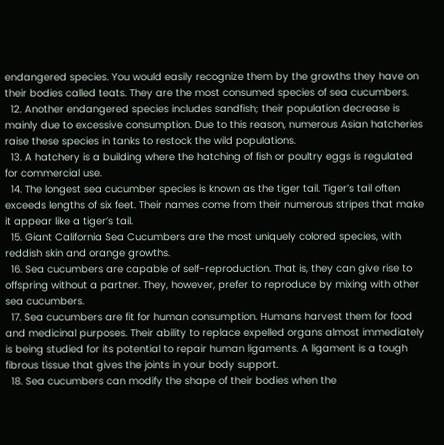endangered species. You would easily recognize them by the growths they have on their bodies called teats. They are the most consumed species of sea cucumbers.
  12. Another endangered species includes sandfish; their population decrease is mainly due to excessive consumption. Due to this reason, numerous Asian hatcheries raise these species in tanks to restock the wild populations.
  13. A hatchery is a building where the hatching of fish or poultry eggs is regulated for commercial use.
  14. The longest sea cucumber species is known as the tiger tail. Tiger’s tail often exceeds lengths of six feet. Their names come from their numerous stripes that make it appear like a tiger’s tail.
  15. Giant California Sea Cucumbers are the most uniquely colored species, with reddish skin and orange growths.
  16. Sea cucumbers are capable of self-reproduction. That is, they can give rise to offspring without a partner. They, however, prefer to reproduce by mixing with other sea cucumbers.
  17. Sea cucumbers are fit for human consumption. Humans harvest them for food and medicinal purposes. Their ability to replace expelled organs almost immediately is being studied for its potential to repair human ligaments. A ligament is a tough fibrous tissue that gives the joints in your body support.
  18. Sea cucumbers can modify the shape of their bodies when the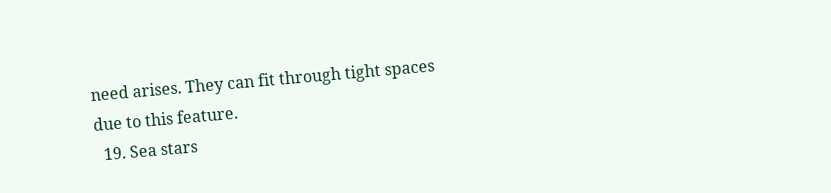need arises. They can fit through tight spaces due to this feature.
  19. Sea stars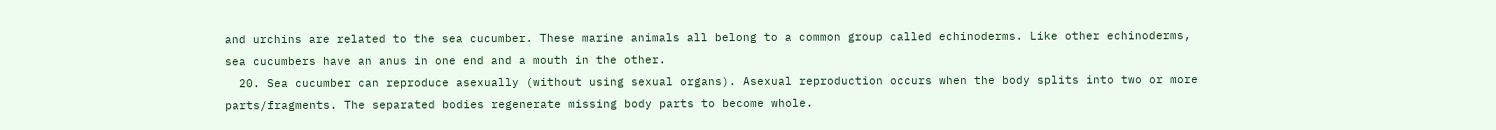and urchins are related to the sea cucumber. These marine animals all belong to a common group called echinoderms. Like other echinoderms, sea cucumbers have an anus in one end and a mouth in the other.
  20. Sea cucumber can reproduce asexually (without using sexual organs). Asexual reproduction occurs when the body splits into two or more parts/fragments. The separated bodies regenerate missing body parts to become whole.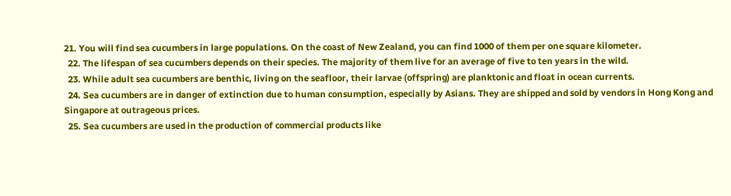21. You will find sea cucumbers in large populations. On the coast of New Zealand, you can find 1000 of them per one square kilometer.
  22. The lifespan of sea cucumbers depends on their species. The majority of them live for an average of five to ten years in the wild.
  23. While adult sea cucumbers are benthic, living on the seafloor, their larvae (offspring) are planktonic and float in ocean currents.
  24. Sea cucumbers are in danger of extinction due to human consumption, especially by Asians. They are shipped and sold by vendors in Hong Kong and Singapore at outrageous prices.
  25. Sea cucumbers are used in the production of commercial products like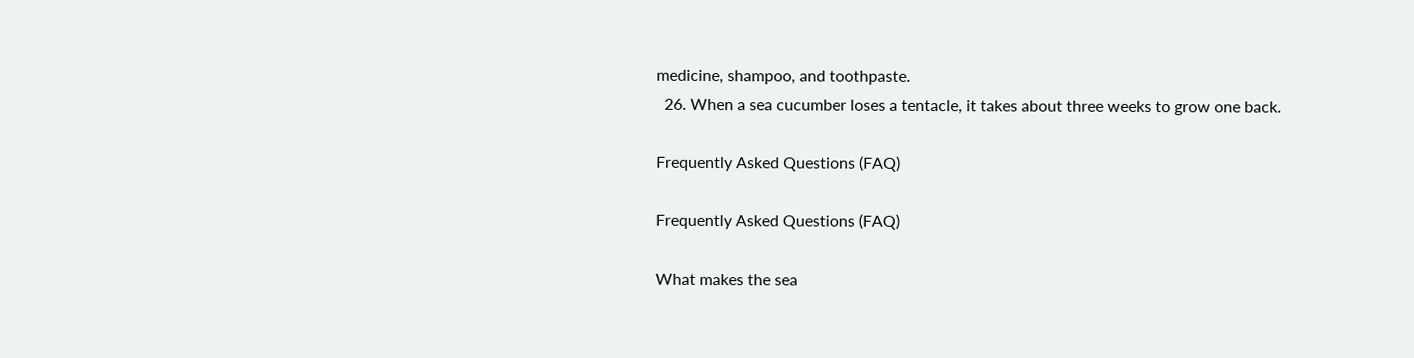medicine, shampoo, and toothpaste.
  26. When a sea cucumber loses a tentacle, it takes about three weeks to grow one back.

Frequently Asked Questions (FAQ)

Frequently Asked Questions (FAQ)

What makes the sea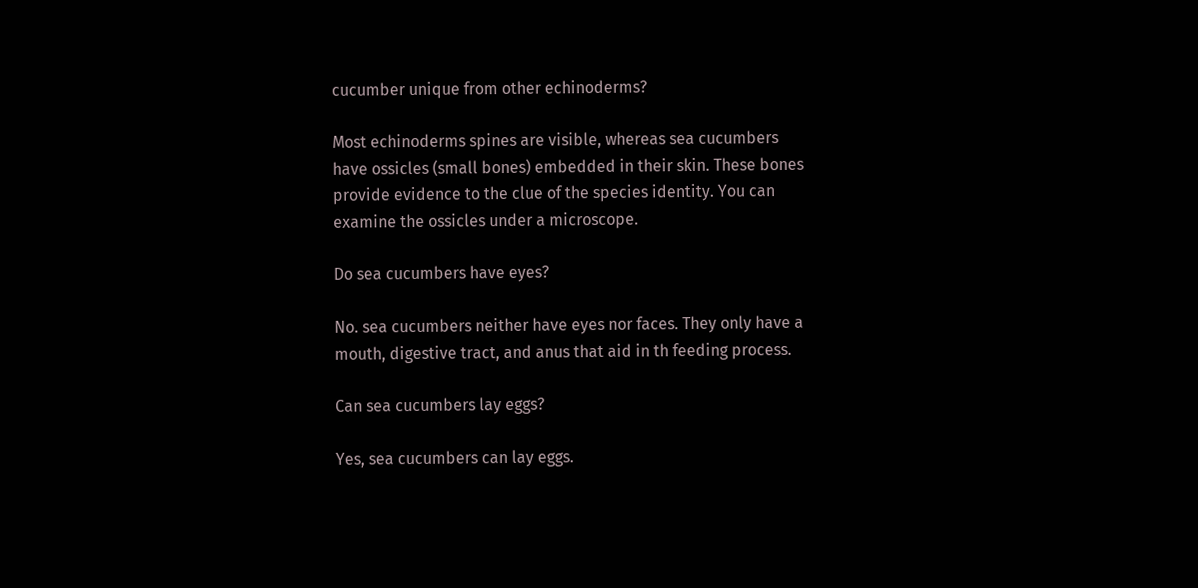cucumber unique from other echinoderms?

Most echinoderms spines are visible, whereas sea cucumbers have ossicles (small bones) embedded in their skin. These bones provide evidence to the clue of the species identity. You can examine the ossicles under a microscope.

Do sea cucumbers have eyes?

No. sea cucumbers neither have eyes nor faces. They only have a mouth, digestive tract, and anus that aid in th feeding process.

Can sea cucumbers lay eggs?

Yes, sea cucumbers can lay eggs.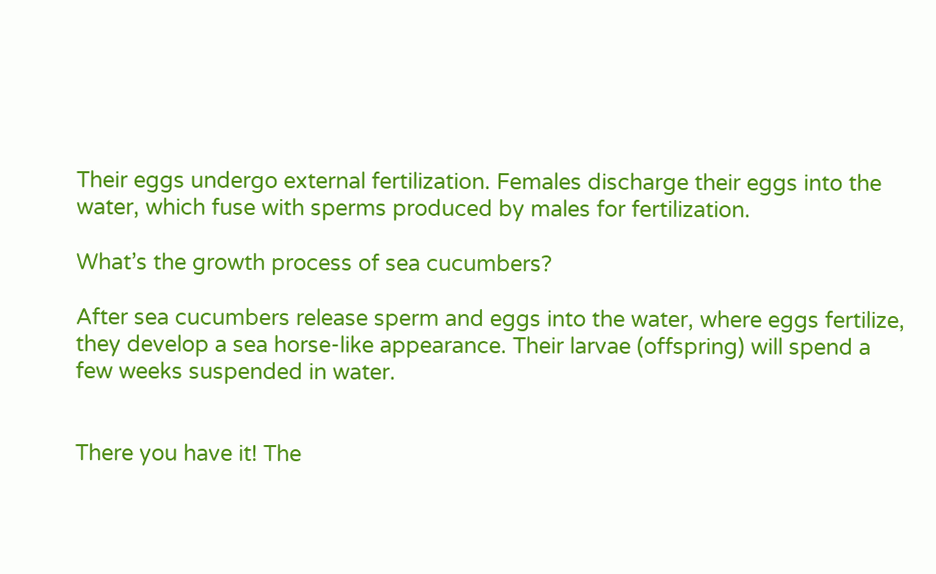Their eggs undergo external fertilization. Females discharge their eggs into the water, which fuse with sperms produced by males for fertilization.

What’s the growth process of sea cucumbers?

After sea cucumbers release sperm and eggs into the water, where eggs fertilize, they develop a sea horse-like appearance. Their larvae (offspring) will spend a few weeks suspended in water.


There you have it! The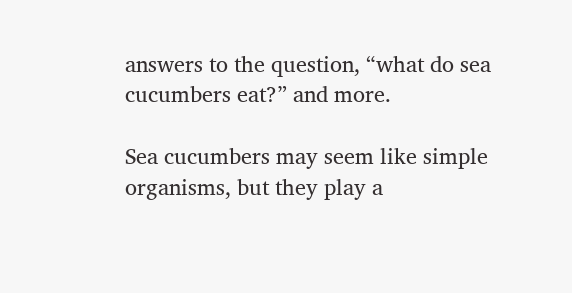answers to the question, “what do sea cucumbers eat?” and more.

Sea cucumbers may seem like simple organisms, but they play a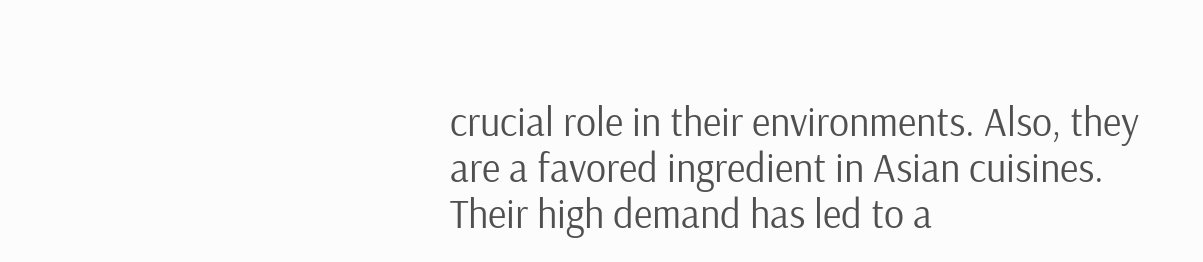crucial role in their environments. Also, they are a favored ingredient in Asian cuisines. Their high demand has led to a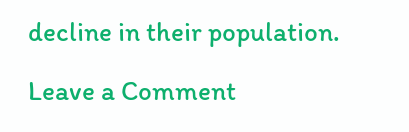decline in their population.

Leave a Comment